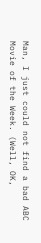Man, I just could not find a bad ABC Movie of the Week. (Well, OK,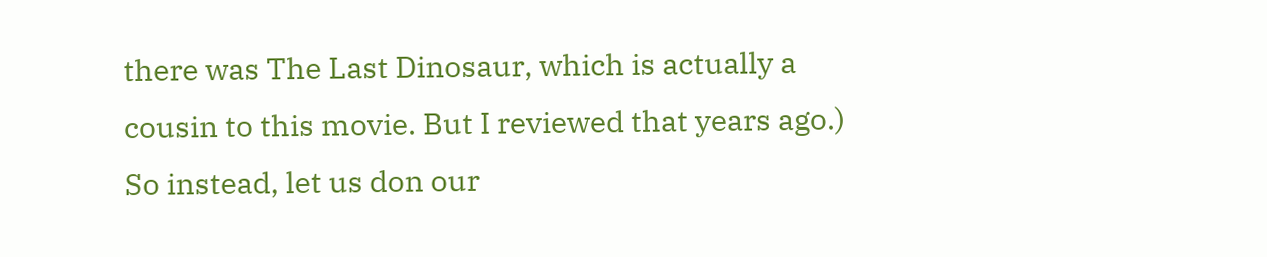there was The Last Dinosaur, which is actually a cousin to this movie. But I reviewed that years ago.) So instead, let us don our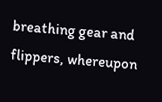breathing gear and flippers, whereupon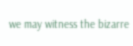we may witness the bizarre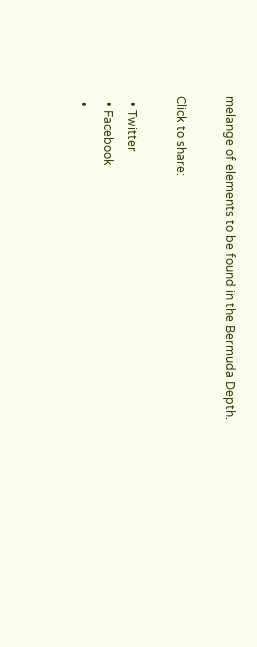melange of elements to be found in the Bermuda Depth.

Click to share:

  • Twitter
  • Facebook
  •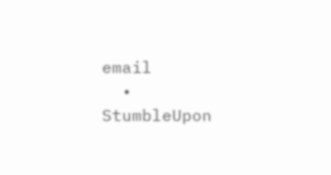email
  • StumbleUpon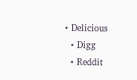• Delicious
  • Digg
  • Reddit